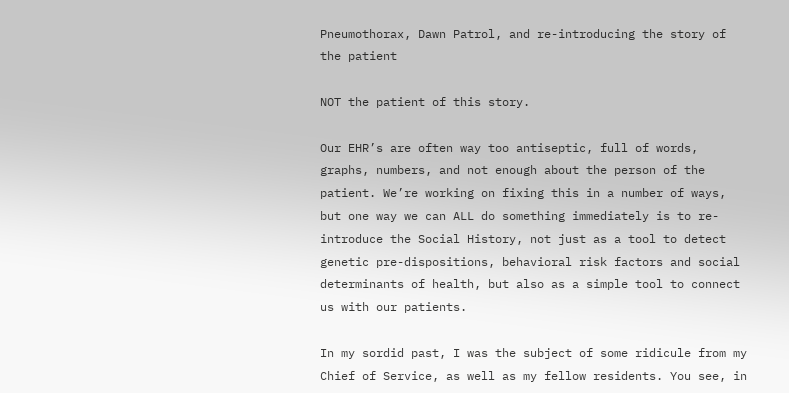Pneumothorax, Dawn Patrol, and re-introducing the story of the patient

NOT the patient of this story.

Our EHR’s are often way too antiseptic, full of words, graphs, numbers, and not enough about the person of the patient. We’re working on fixing this in a number of ways, but one way we can ALL do something immediately is to re-introduce the Social History, not just as a tool to detect genetic pre-dispositions, behavioral risk factors and social determinants of health, but also as a simple tool to connect us with our patients.

In my sordid past, I was the subject of some ridicule from my Chief of Service, as well as my fellow residents. You see, in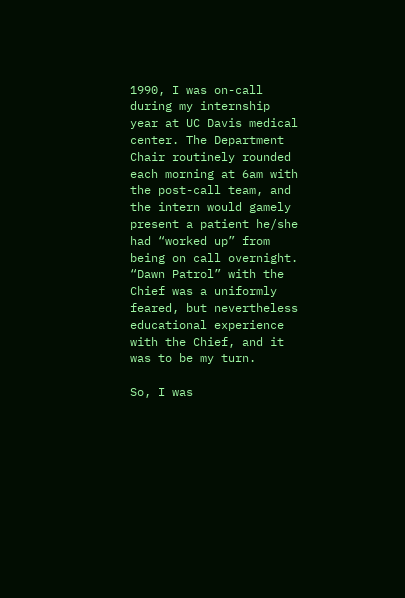1990, I was on-call during my internship year at UC Davis medical center. The Department Chair routinely rounded each morning at 6am with the post-call team, and the intern would gamely present a patient he/she had “worked up” from being on call overnight. “Dawn Patrol” with the Chief was a uniformly feared, but nevertheless educational experience with the Chief, and it was to be my turn.

So, I was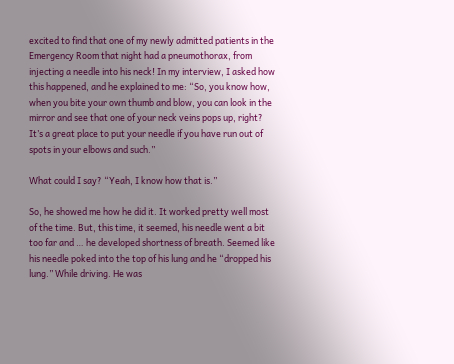excited to find that one of my newly admitted patients in the Emergency Room that night had a pneumothorax, from injecting a needle into his neck! In my interview, I asked how this happened, and he explained to me: “So, you know how, when you bite your own thumb and blow, you can look in the mirror and see that one of your neck veins pops up, right? It’s a great place to put your needle if you have run out of spots in your elbows and such.”

What could I say? “Yeah, I know how that is.”

So, he showed me how he did it. It worked pretty well most of the time. But, this time, it seemed, his needle went a bit too far and … he developed shortness of breath. Seemed like his needle poked into the top of his lung and he “dropped his lung.” While driving. He was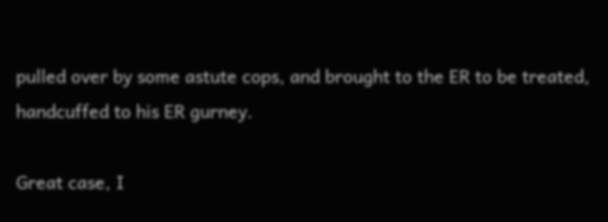pulled over by some astute cops, and brought to the ER to be treated, handcuffed to his ER gurney.

Great case, I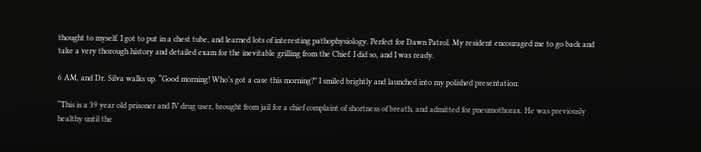thought to myself. I got to put in a chest tube, and learned lots of interesting pathophysiology. Perfect for Dawn Patrol. My resident encouraged me to go back and take a very thorough history and detailed exam for the inevitable grilling from the Chief. I did so, and I was ready.

6 AM, and Dr. Silva walks up. “Good morning! Who’s got a case this morning?” I smiled brightly and launched into my polished presentation:

“This is a 39 year old prisoner and IV drug user, brought from jail for a chief complaint of shortness of breath, and admitted for pneumothorax. He was previously healthy until the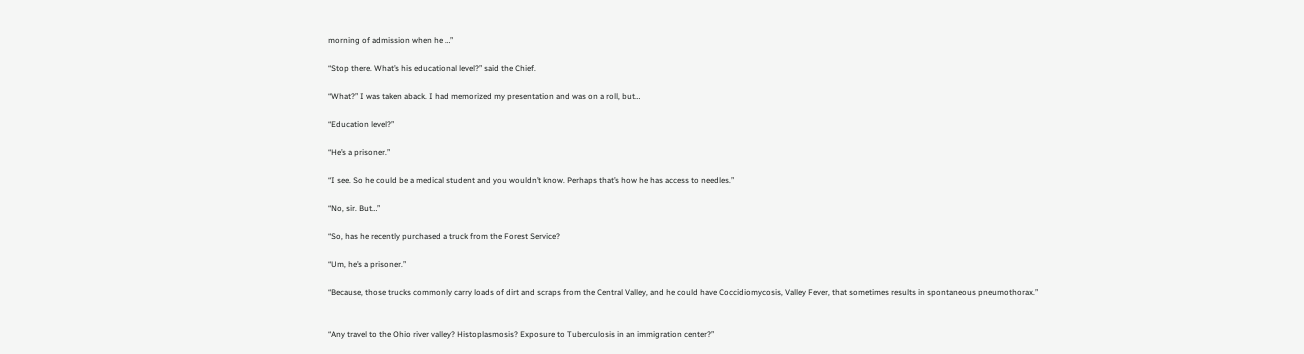morning of admission when he …”

“Stop there. What’s his educational level?” said the Chief.

“What?” I was taken aback. I had memorized my presentation and was on a roll, but…

“Education level?”

“He’s a prisoner.”

“I see. So he could be a medical student and you wouldn’t know. Perhaps that’s how he has access to needles.”

“No, sir. But…”

“So, has he recently purchased a truck from the Forest Service?

“Um, he’s a prisoner.”

“Because, those trucks commonly carry loads of dirt and scraps from the Central Valley, and he could have Coccidiomycosis, Valley Fever, that sometimes results in spontaneous pneumothorax.”


“Any travel to the Ohio river valley? Histoplasmosis? Exposure to Tuberculosis in an immigration center?”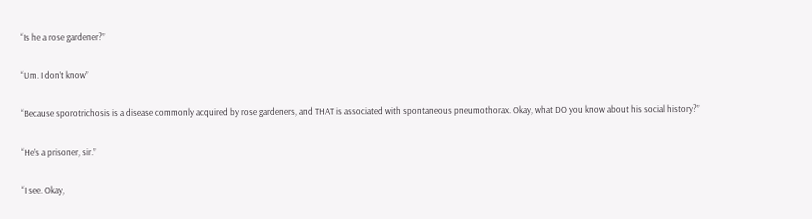“Is he a rose gardener?”

“Um. I don’t know”

“Because sporotrichosis is a disease commonly acquired by rose gardeners, and THAT is associated with spontaneous pneumothorax. Okay, what DO you know about his social history?”

“He’s a prisoner, sir.”

“I see. Okay,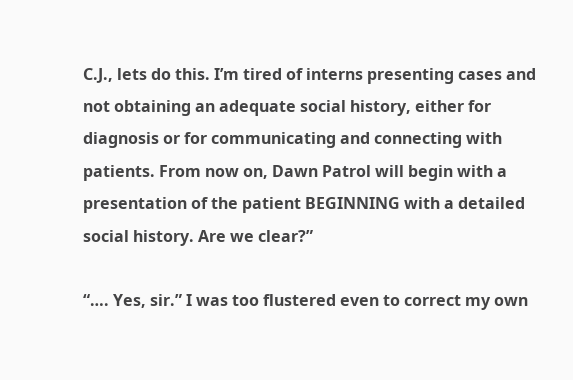C.J., lets do this. I’m tired of interns presenting cases and not obtaining an adequate social history, either for diagnosis or for communicating and connecting with patients. From now on, Dawn Patrol will begin with a presentation of the patient BEGINNING with a detailed social history. Are we clear?”

“…. Yes, sir.” I was too flustered even to correct my own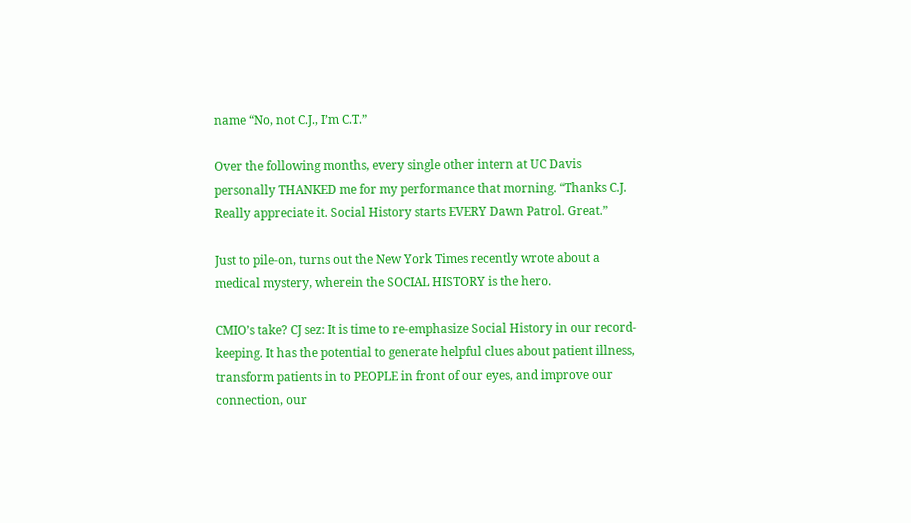name “No, not C.J., I’m C.T.”

Over the following months, every single other intern at UC Davis personally THANKED me for my performance that morning. “Thanks C.J. Really appreciate it. Social History starts EVERY Dawn Patrol. Great.”

Just to pile-on, turns out the New York Times recently wrote about a medical mystery, wherein the SOCIAL HISTORY is the hero.

CMIO’s take? CJ sez: It is time to re-emphasize Social History in our record-keeping. It has the potential to generate helpful clues about patient illness, transform patients in to PEOPLE in front of our eyes, and improve our connection, our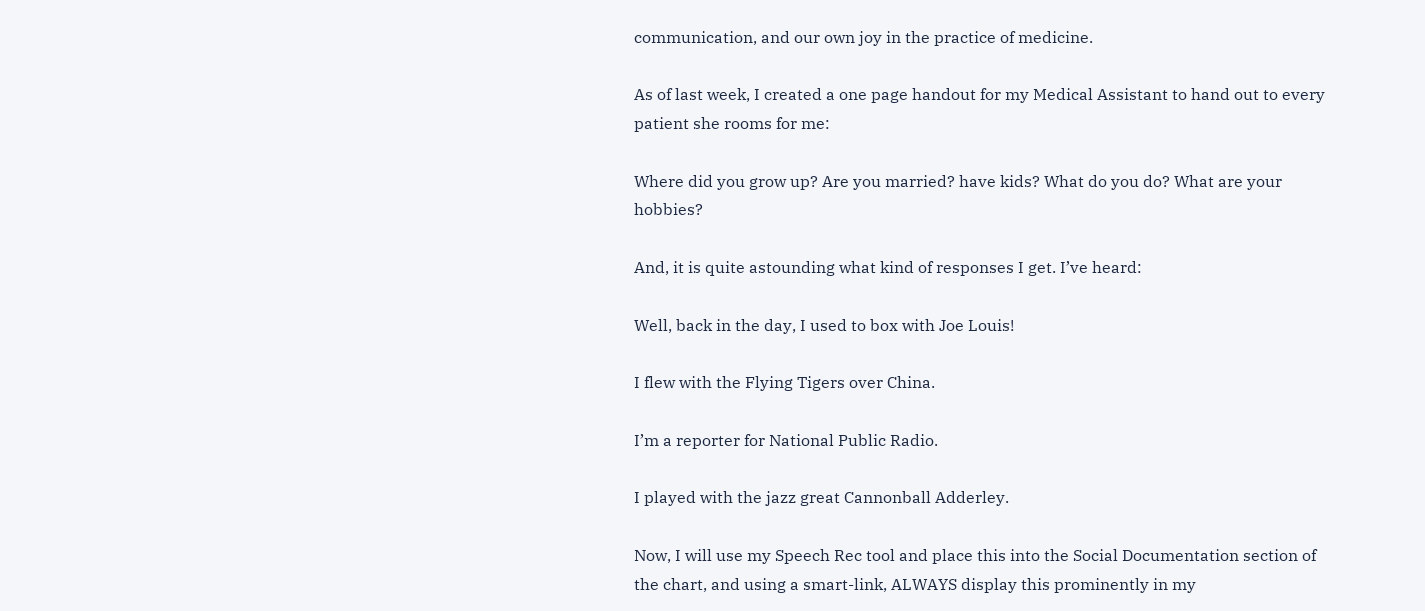communication, and our own joy in the practice of medicine.

As of last week, I created a one page handout for my Medical Assistant to hand out to every patient she rooms for me:

Where did you grow up? Are you married? have kids? What do you do? What are your hobbies?

And, it is quite astounding what kind of responses I get. I’ve heard:

Well, back in the day, I used to box with Joe Louis!

I flew with the Flying Tigers over China.

I’m a reporter for National Public Radio.

I played with the jazz great Cannonball Adderley.

Now, I will use my Speech Rec tool and place this into the Social Documentation section of the chart, and using a smart-link, ALWAYS display this prominently in my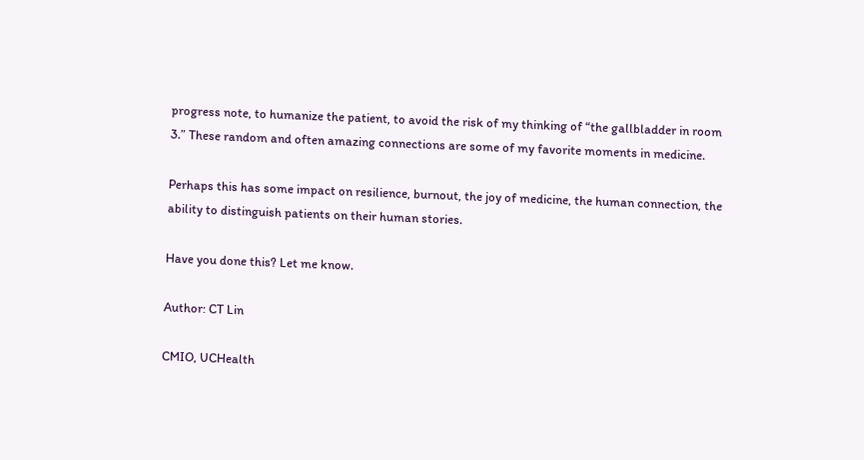progress note, to humanize the patient, to avoid the risk of my thinking of “the gallbladder in room 3.” These random and often amazing connections are some of my favorite moments in medicine.

Perhaps this has some impact on resilience, burnout, the joy of medicine, the human connection, the ability to distinguish patients on their human stories.

Have you done this? Let me know.

Author: CT Lin

CMIO, UCHealth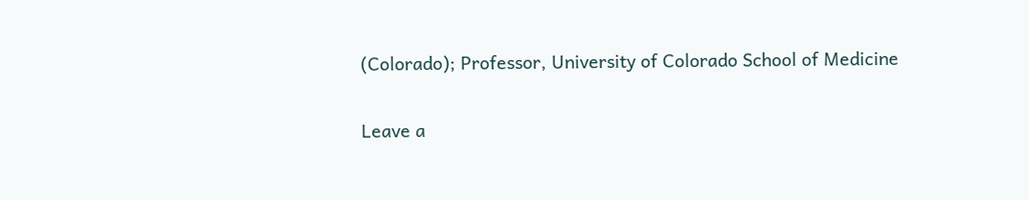(Colorado); Professor, University of Colorado School of Medicine

Leave a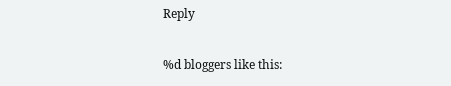Reply

%d bloggers like this: